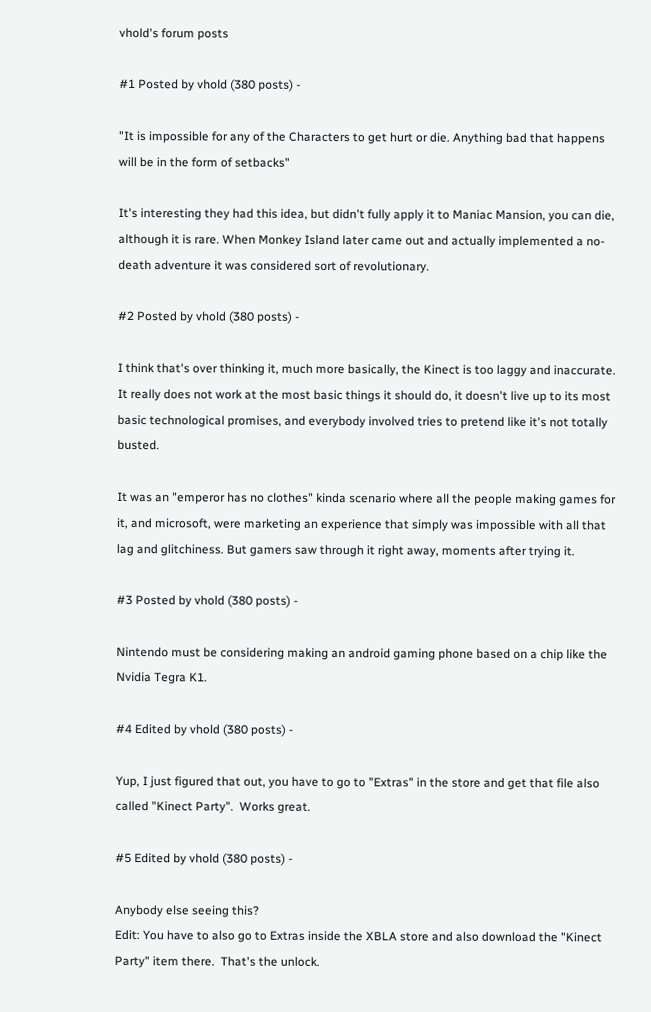vhold's forum posts

#1 Posted by vhold (380 posts) -

"It is impossible for any of the Characters to get hurt or die. Anything bad that happens will be in the form of setbacks"

It's interesting they had this idea, but didn't fully apply it to Maniac Mansion, you can die, although it is rare. When Monkey Island later came out and actually implemented a no-death adventure it was considered sort of revolutionary.

#2 Posted by vhold (380 posts) -

I think that's over thinking it, much more basically, the Kinect is too laggy and inaccurate. It really does not work at the most basic things it should do, it doesn't live up to its most basic technological promises, and everybody involved tries to pretend like it's not totally busted.

It was an "emperor has no clothes" kinda scenario where all the people making games for it, and microsoft, were marketing an experience that simply was impossible with all that lag and glitchiness. But gamers saw through it right away, moments after trying it.

#3 Posted by vhold (380 posts) -

Nintendo must be considering making an android gaming phone based on a chip like the Nvidia Tegra K1.

#4 Edited by vhold (380 posts) -

Yup, I just figured that out, you have to go to "Extras" in the store and get that file also called "Kinect Party".  Works great.

#5 Edited by vhold (380 posts) -

Anybody else seeing this?
Edit: You have to also go to Extras inside the XBLA store and also download the "Kinect Party" item there.  That's the unlock.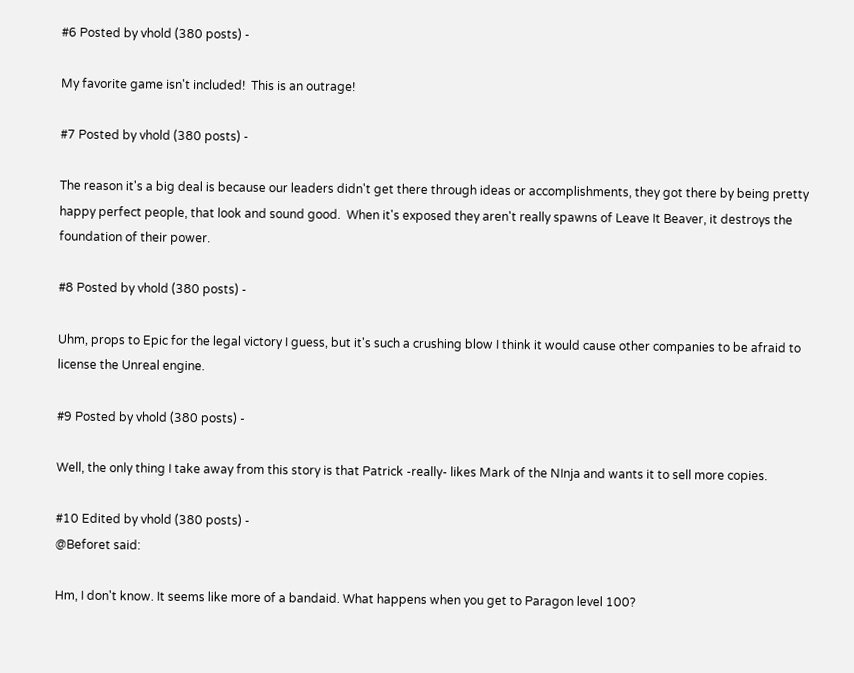#6 Posted by vhold (380 posts) -

My favorite game isn't included!  This is an outrage!

#7 Posted by vhold (380 posts) -

The reason it's a big deal is because our leaders didn't get there through ideas or accomplishments, they got there by being pretty happy perfect people, that look and sound good.  When it's exposed they aren't really spawns of Leave It Beaver, it destroys the foundation of their power.

#8 Posted by vhold (380 posts) -

Uhm, props to Epic for the legal victory I guess, but it's such a crushing blow I think it would cause other companies to be afraid to license the Unreal engine.

#9 Posted by vhold (380 posts) -

Well, the only thing I take away from this story is that Patrick -really- likes Mark of the NInja and wants it to sell more copies.

#10 Edited by vhold (380 posts) -
@Beforet said:

Hm, I don't know. It seems like more of a bandaid. What happens when you get to Paragon level 100?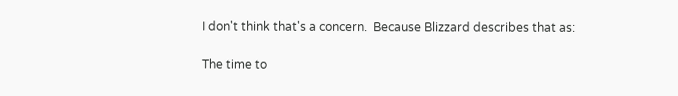I don't think that's a concern.  Because Blizzard describes that as:

The time to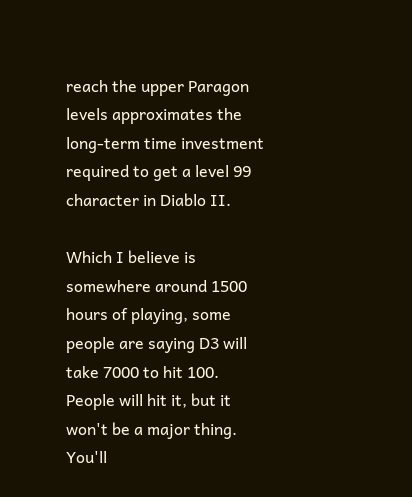reach the upper Paragon levels approximates the long-term time investment required to get a level 99 character in Diablo II.

Which I believe is somewhere around 1500 hours of playing, some people are saying D3 will take 7000 to hit 100.  People will hit it, but it won't be a major thing.  You'll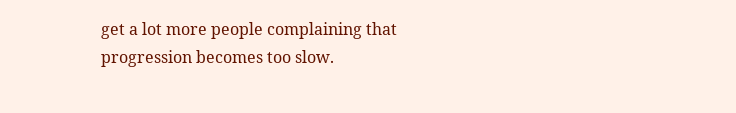get a lot more people complaining that progression becomes too slow.